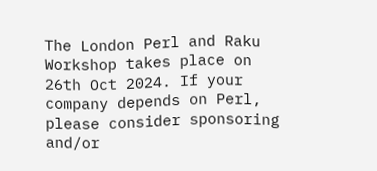The London Perl and Raku Workshop takes place on 26th Oct 2024. If your company depends on Perl, please consider sponsoring and/or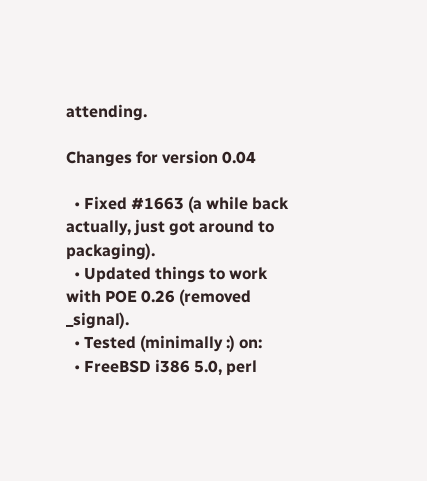attending.

Changes for version 0.04

  • Fixed #1663 (a while back actually, just got around to packaging).
  • Updated things to work with POE 0.26 (removed _signal).
  • Tested (minimally :) on:
  • FreeBSD i386 5.0, perl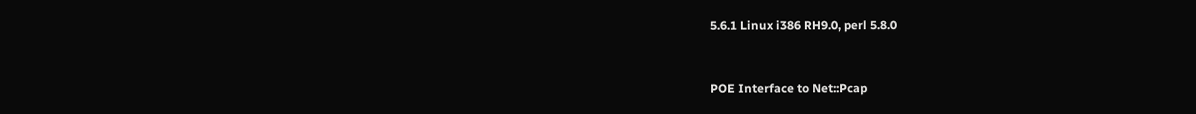5.6.1 Linux i386 RH9.0, perl 5.8.0


POE Interface to Net::Pcap